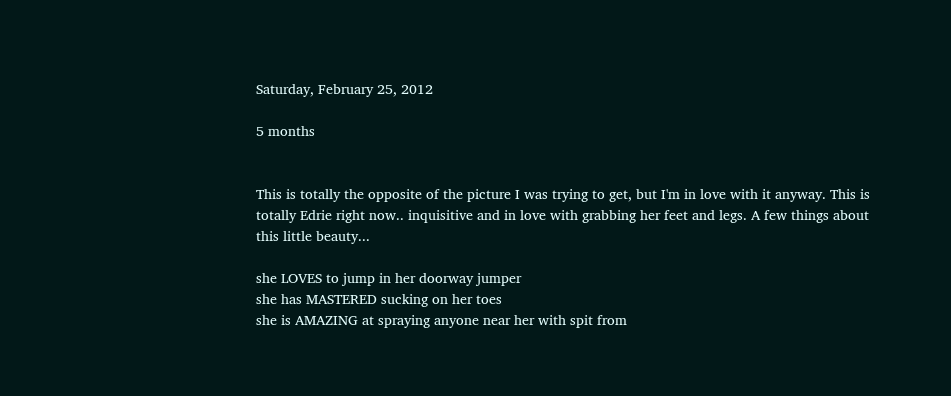Saturday, February 25, 2012

5 months


This is totally the opposite of the picture I was trying to get, but I'm in love with it anyway. This is totally Edrie right now.. inquisitive and in love with grabbing her feet and legs. A few things about this little beauty...

she LOVES to jump in her doorway jumper
she has MASTERED sucking on her toes
she is AMAZING at spraying anyone near her with spit from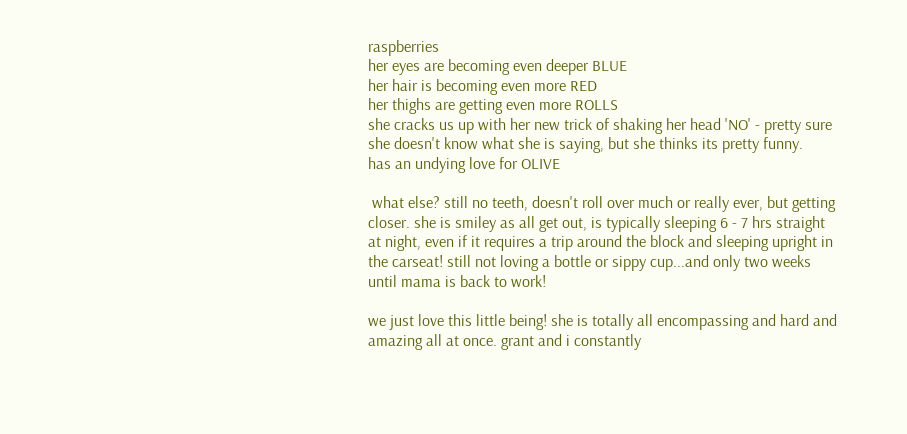raspberries
her eyes are becoming even deeper BLUE
her hair is becoming even more RED
her thighs are getting even more ROLLS
she cracks us up with her new trick of shaking her head 'NO' - pretty sure she doesn't know what she is saying, but she thinks its pretty funny.
has an undying love for OLIVE

 what else? still no teeth, doesn't roll over much or really ever, but getting closer. she is smiley as all get out, is typically sleeping 6 - 7 hrs straight at night, even if it requires a trip around the block and sleeping upright in the carseat! still not loving a bottle or sippy cup...and only two weeks until mama is back to work!

we just love this little being! she is totally all encompassing and hard and amazing all at once. grant and i constantly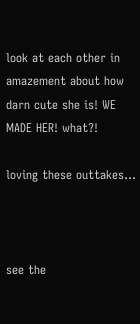look at each other in amazement about how darn cute she is! WE MADE HER! what?!

loving these outtakes...



see the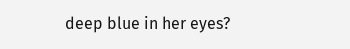deep blue in her eyes?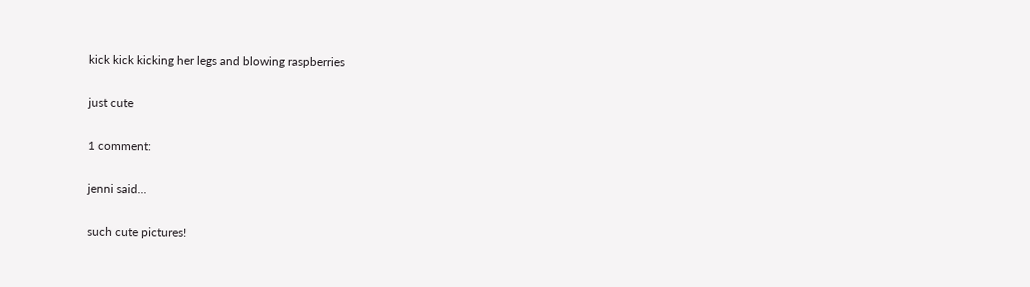kick kick kicking her legs and blowing raspberries

just cute

1 comment:

jenni said...

such cute pictures!